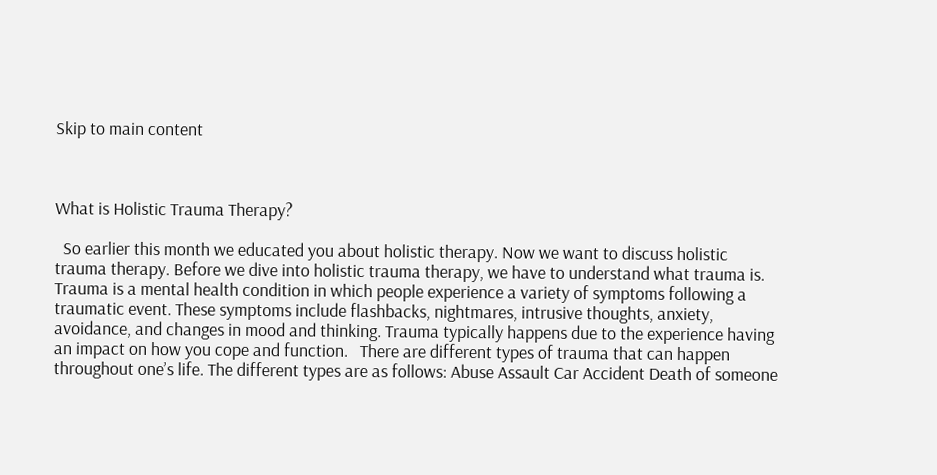Skip to main content



What is Holistic Trauma Therapy?

  So earlier this month we educated you about holistic therapy. Now we want to discuss holistic trauma therapy. Before we dive into holistic trauma therapy, we have to understand what trauma is. Trauma is a mental health condition in which people experience a variety of symptoms following a traumatic event. These symptoms include flashbacks, nightmares, intrusive thoughts, anxiety, avoidance, and changes in mood and thinking. Trauma typically happens due to the experience having an impact on how you cope and function.   There are different types of trauma that can happen throughout one’s life. The different types are as follows: Abuse Assault Car Accident Death of someone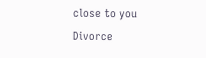close to you Divorce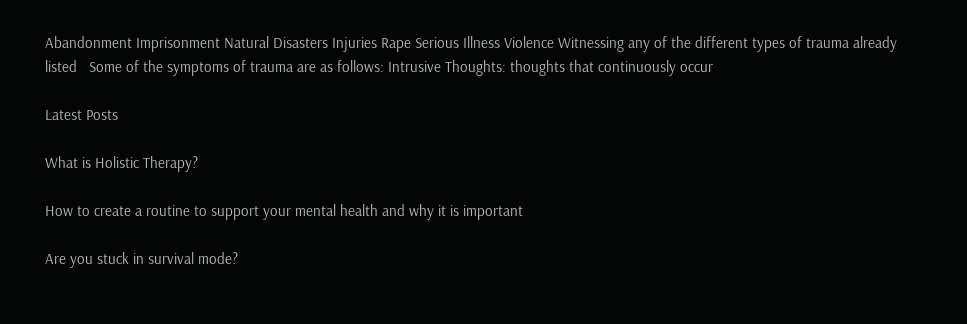Abandonment Imprisonment Natural Disasters Injuries Rape Serious Illness Violence Witnessing any of the different types of trauma already listed   Some of the symptoms of trauma are as follows: Intrusive Thoughts: thoughts that continuously occur

Latest Posts

What is Holistic Therapy?

How to create a routine to support your mental health and why it is important

Are you stuck in survival mode?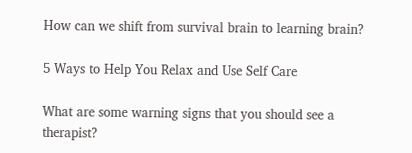How can we shift from survival brain to learning brain?

5 Ways to Help You Relax and Use Self Care

What are some warning signs that you should see a therapist?